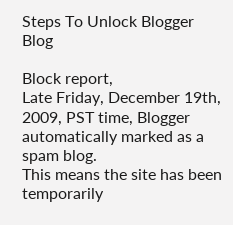Steps To Unlock Blogger Blog

Block report,
Late Friday, December 19th, 2009, PST time, Blogger automatically marked as a spam blog.
This means the site has been temporarily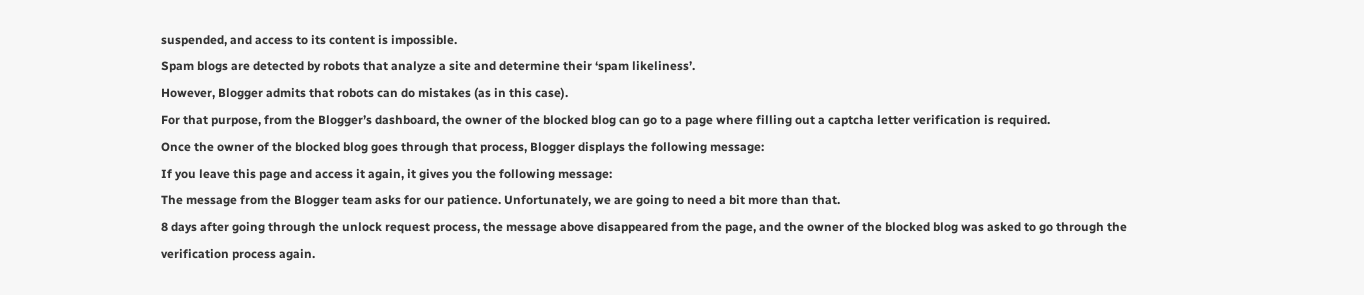suspended, and access to its content is impossible.
Spam blogs are detected by robots that analyze a site and determine their ‘spam likeliness’.
However, Blogger admits that robots can do mistakes (as in this case).
For that purpose, from the Blogger’s dashboard, the owner of the blocked blog can go to a page where filling out a captcha letter verification is required.
Once the owner of the blocked blog goes through that process, Blogger displays the following message:
If you leave this page and access it again, it gives you the following message:
The message from the Blogger team asks for our patience. Unfortunately, we are going to need a bit more than that.
8 days after going through the unlock request process, the message above disappeared from the page, and the owner of the blocked blog was asked to go through the verification process again.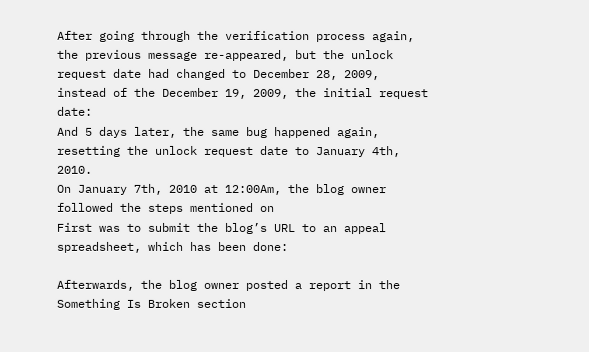After going through the verification process again, the previous message re-appeared, but the unlock request date had changed to December 28, 2009, instead of the December 19, 2009, the initial request date:
And 5 days later, the same bug happened again, resetting the unlock request date to January 4th, 2010.
On January 7th, 2010 at 12:00Am, the blog owner followed the steps mentioned on
First was to submit the blog’s URL to an appeal spreadsheet, which has been done:

Afterwards, the blog owner posted a report in the Something Is Broken section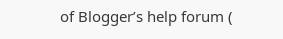of Blogger’s help forum (